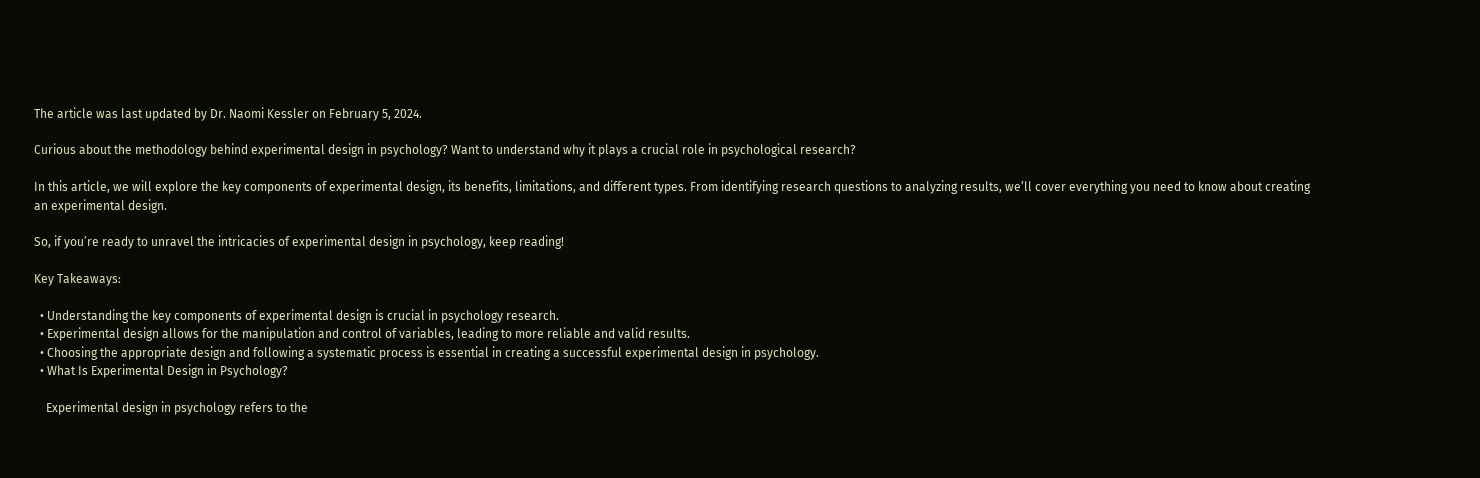The article was last updated by Dr. Naomi Kessler on February 5, 2024.

Curious about the methodology behind experimental design in psychology? Want to understand why it plays a crucial role in psychological research?

In this article, we will explore the key components of experimental design, its benefits, limitations, and different types. From identifying research questions to analyzing results, we’ll cover everything you need to know about creating an experimental design.

So, if you’re ready to unravel the intricacies of experimental design in psychology, keep reading!

Key Takeaways:

  • Understanding the key components of experimental design is crucial in psychology research.
  • Experimental design allows for the manipulation and control of variables, leading to more reliable and valid results.
  • Choosing the appropriate design and following a systematic process is essential in creating a successful experimental design in psychology.
  • What Is Experimental Design in Psychology?

    Experimental design in psychology refers to the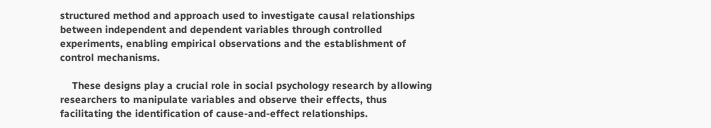structured method and approach used to investigate causal relationships between independent and dependent variables through controlled experiments, enabling empirical observations and the establishment of control mechanisms.

    These designs play a crucial role in social psychology research by allowing researchers to manipulate variables and observe their effects, thus facilitating the identification of cause-and-effect relationships.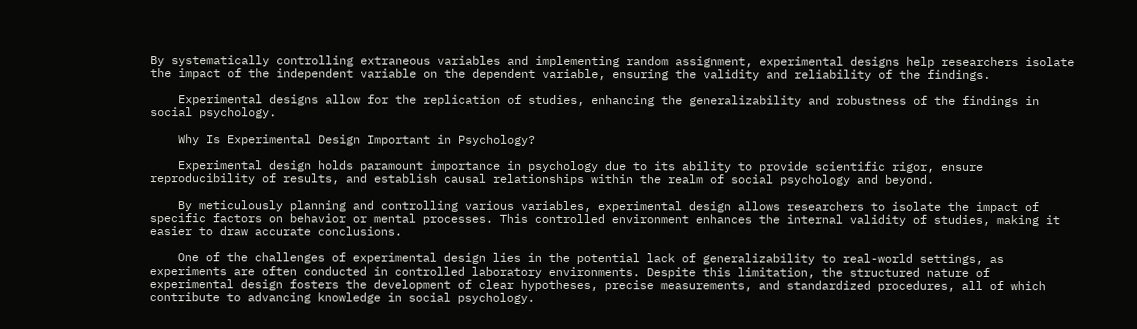By systematically controlling extraneous variables and implementing random assignment, experimental designs help researchers isolate the impact of the independent variable on the dependent variable, ensuring the validity and reliability of the findings.

    Experimental designs allow for the replication of studies, enhancing the generalizability and robustness of the findings in social psychology.

    Why Is Experimental Design Important in Psychology?

    Experimental design holds paramount importance in psychology due to its ability to provide scientific rigor, ensure reproducibility of results, and establish causal relationships within the realm of social psychology and beyond.

    By meticulously planning and controlling various variables, experimental design allows researchers to isolate the impact of specific factors on behavior or mental processes. This controlled environment enhances the internal validity of studies, making it easier to draw accurate conclusions.

    One of the challenges of experimental design lies in the potential lack of generalizability to real-world settings, as experiments are often conducted in controlled laboratory environments. Despite this limitation, the structured nature of experimental design fosters the development of clear hypotheses, precise measurements, and standardized procedures, all of which contribute to advancing knowledge in social psychology.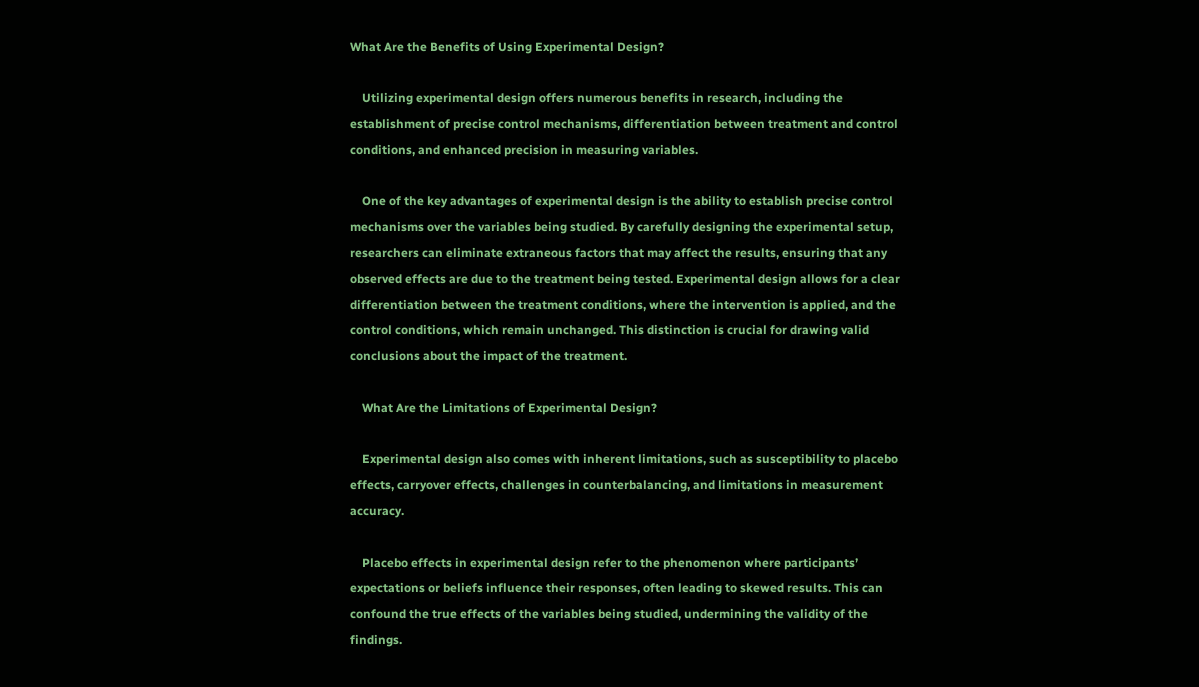What Are the Benefits of Using Experimental Design?

    Utilizing experimental design offers numerous benefits in research, including the establishment of precise control mechanisms, differentiation between treatment and control conditions, and enhanced precision in measuring variables.

    One of the key advantages of experimental design is the ability to establish precise control mechanisms over the variables being studied. By carefully designing the experimental setup, researchers can eliminate extraneous factors that may affect the results, ensuring that any observed effects are due to the treatment being tested. Experimental design allows for a clear differentiation between the treatment conditions, where the intervention is applied, and the control conditions, which remain unchanged. This distinction is crucial for drawing valid conclusions about the impact of the treatment.

    What Are the Limitations of Experimental Design?

    Experimental design also comes with inherent limitations, such as susceptibility to placebo effects, carryover effects, challenges in counterbalancing, and limitations in measurement accuracy.

    Placebo effects in experimental design refer to the phenomenon where participants’ expectations or beliefs influence their responses, often leading to skewed results. This can confound the true effects of the variables being studied, undermining the validity of the findings.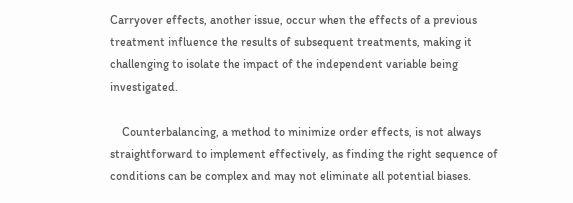Carryover effects, another issue, occur when the effects of a previous treatment influence the results of subsequent treatments, making it challenging to isolate the impact of the independent variable being investigated.

    Counterbalancing, a method to minimize order effects, is not always straightforward to implement effectively, as finding the right sequence of conditions can be complex and may not eliminate all potential biases.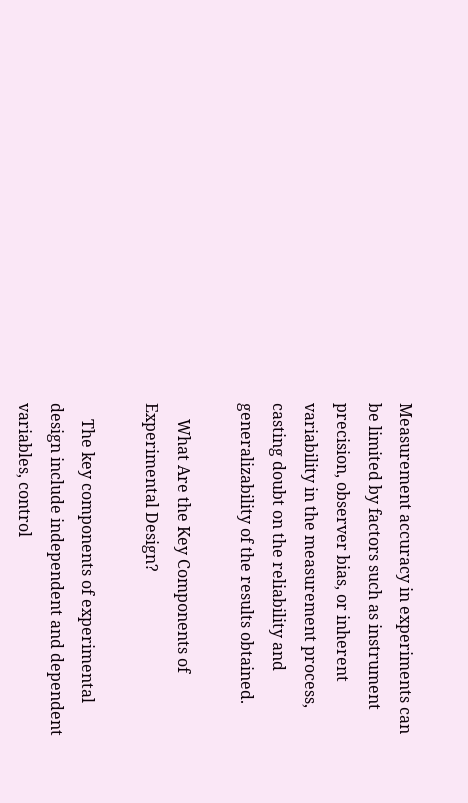Measurement accuracy in experiments can be limited by factors such as instrument precision, observer bias, or inherent variability in the measurement process, casting doubt on the reliability and generalizability of the results obtained.

    What Are the Key Components of Experimental Design?

    The key components of experimental design include independent and dependent variables, control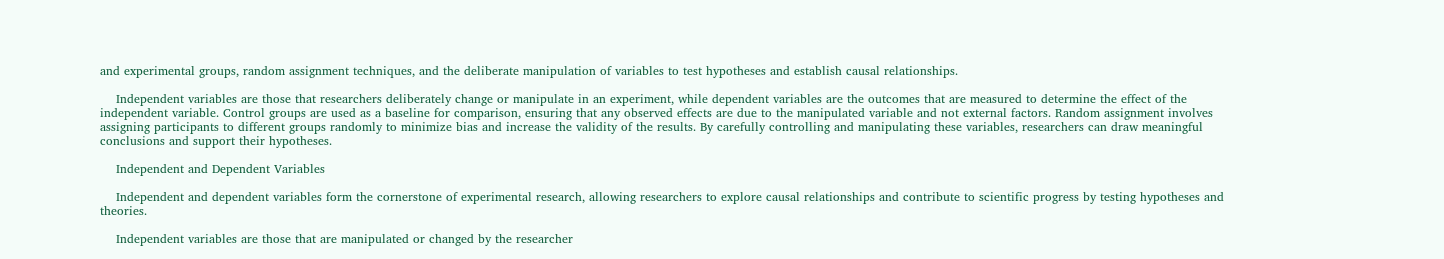and experimental groups, random assignment techniques, and the deliberate manipulation of variables to test hypotheses and establish causal relationships.

    Independent variables are those that researchers deliberately change or manipulate in an experiment, while dependent variables are the outcomes that are measured to determine the effect of the independent variable. Control groups are used as a baseline for comparison, ensuring that any observed effects are due to the manipulated variable and not external factors. Random assignment involves assigning participants to different groups randomly to minimize bias and increase the validity of the results. By carefully controlling and manipulating these variables, researchers can draw meaningful conclusions and support their hypotheses.

    Independent and Dependent Variables

    Independent and dependent variables form the cornerstone of experimental research, allowing researchers to explore causal relationships and contribute to scientific progress by testing hypotheses and theories.

    Independent variables are those that are manipulated or changed by the researcher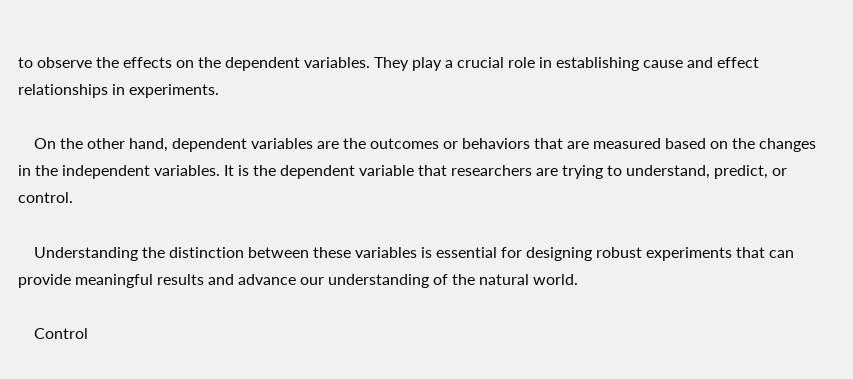to observe the effects on the dependent variables. They play a crucial role in establishing cause and effect relationships in experiments.

    On the other hand, dependent variables are the outcomes or behaviors that are measured based on the changes in the independent variables. It is the dependent variable that researchers are trying to understand, predict, or control.

    Understanding the distinction between these variables is essential for designing robust experiments that can provide meaningful results and advance our understanding of the natural world.

    Control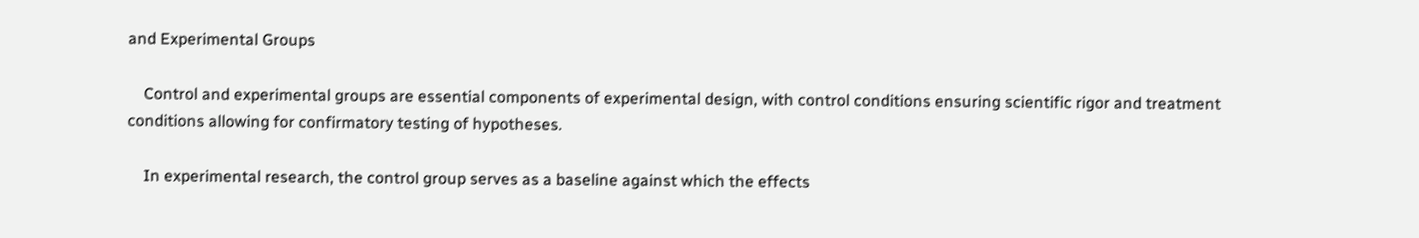and Experimental Groups

    Control and experimental groups are essential components of experimental design, with control conditions ensuring scientific rigor and treatment conditions allowing for confirmatory testing of hypotheses.

    In experimental research, the control group serves as a baseline against which the effects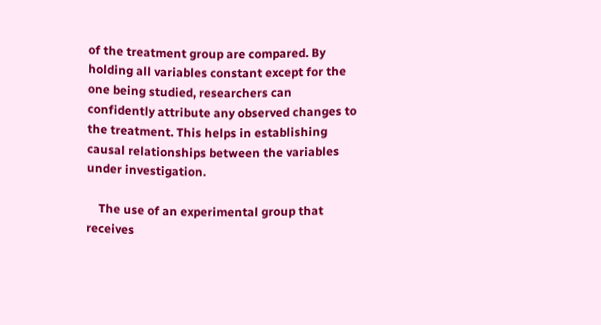of the treatment group are compared. By holding all variables constant except for the one being studied, researchers can confidently attribute any observed changes to the treatment. This helps in establishing causal relationships between the variables under investigation.

    The use of an experimental group that receives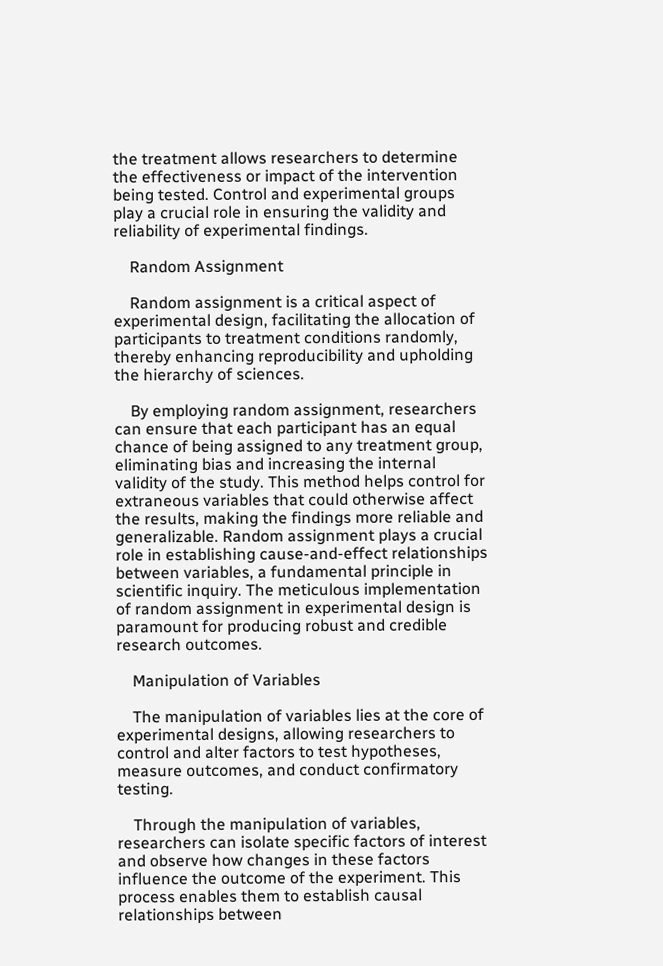the treatment allows researchers to determine the effectiveness or impact of the intervention being tested. Control and experimental groups play a crucial role in ensuring the validity and reliability of experimental findings.

    Random Assignment

    Random assignment is a critical aspect of experimental design, facilitating the allocation of participants to treatment conditions randomly, thereby enhancing reproducibility and upholding the hierarchy of sciences.

    By employing random assignment, researchers can ensure that each participant has an equal chance of being assigned to any treatment group, eliminating bias and increasing the internal validity of the study. This method helps control for extraneous variables that could otherwise affect the results, making the findings more reliable and generalizable. Random assignment plays a crucial role in establishing cause-and-effect relationships between variables, a fundamental principle in scientific inquiry. The meticulous implementation of random assignment in experimental design is paramount for producing robust and credible research outcomes.

    Manipulation of Variables

    The manipulation of variables lies at the core of experimental designs, allowing researchers to control and alter factors to test hypotheses, measure outcomes, and conduct confirmatory testing.

    Through the manipulation of variables, researchers can isolate specific factors of interest and observe how changes in these factors influence the outcome of the experiment. This process enables them to establish causal relationships between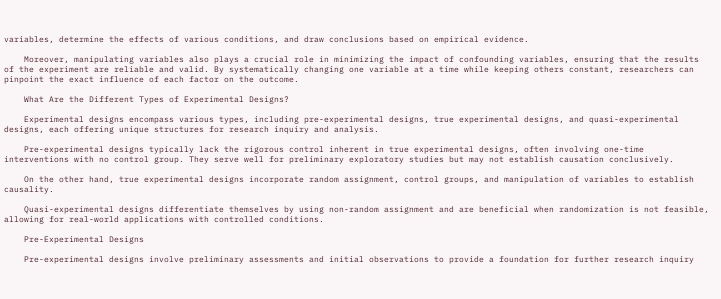variables, determine the effects of various conditions, and draw conclusions based on empirical evidence.

    Moreover, manipulating variables also plays a crucial role in minimizing the impact of confounding variables, ensuring that the results of the experiment are reliable and valid. By systematically changing one variable at a time while keeping others constant, researchers can pinpoint the exact influence of each factor on the outcome.

    What Are the Different Types of Experimental Designs?

    Experimental designs encompass various types, including pre-experimental designs, true experimental designs, and quasi-experimental designs, each offering unique structures for research inquiry and analysis.

    Pre-experimental designs typically lack the rigorous control inherent in true experimental designs, often involving one-time interventions with no control group. They serve well for preliminary exploratory studies but may not establish causation conclusively.

    On the other hand, true experimental designs incorporate random assignment, control groups, and manipulation of variables to establish causality.

    Quasi-experimental designs differentiate themselves by using non-random assignment and are beneficial when randomization is not feasible, allowing for real-world applications with controlled conditions.

    Pre-Experimental Designs

    Pre-experimental designs involve preliminary assessments and initial observations to provide a foundation for further research inquiry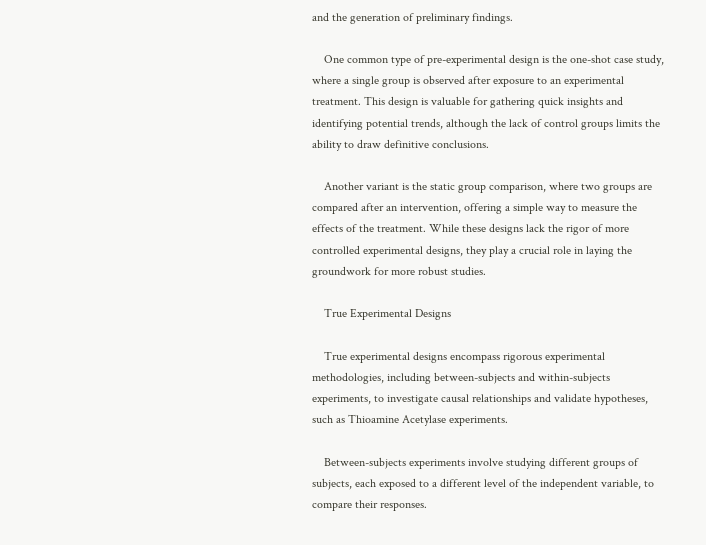and the generation of preliminary findings.

    One common type of pre-experimental design is the one-shot case study, where a single group is observed after exposure to an experimental treatment. This design is valuable for gathering quick insights and identifying potential trends, although the lack of control groups limits the ability to draw definitive conclusions.

    Another variant is the static group comparison, where two groups are compared after an intervention, offering a simple way to measure the effects of the treatment. While these designs lack the rigor of more controlled experimental designs, they play a crucial role in laying the groundwork for more robust studies.

    True Experimental Designs

    True experimental designs encompass rigorous experimental methodologies, including between-subjects and within-subjects experiments, to investigate causal relationships and validate hypotheses, such as Thioamine Acetylase experiments.

    Between-subjects experiments involve studying different groups of subjects, each exposed to a different level of the independent variable, to compare their responses.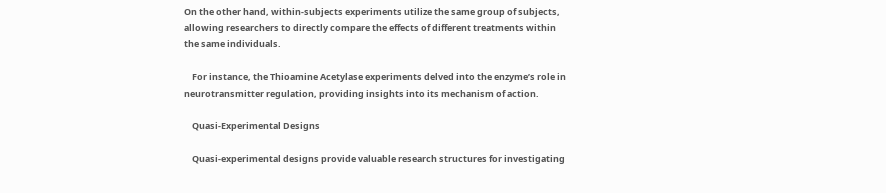On the other hand, within-subjects experiments utilize the same group of subjects, allowing researchers to directly compare the effects of different treatments within the same individuals.

    For instance, the Thioamine Acetylase experiments delved into the enzyme’s role in neurotransmitter regulation, providing insights into its mechanism of action.

    Quasi-Experimental Designs

    Quasi-experimental designs provide valuable research structures for investigating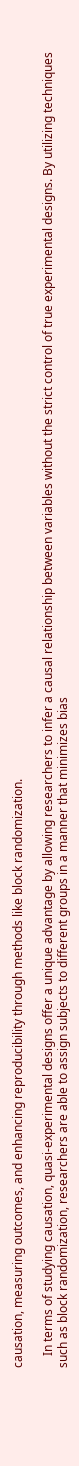causation, measuring outcomes, and enhancing reproducibility through methods like block randomization.

    In terms of studying causation, quasi-experimental designs offer a unique advantage by allowing researchers to infer a causal relationship between variables without the strict control of true experimental designs. By utilizing techniques such as block randomization, researchers are able to assign subjects to different groups in a manner that minimizes bias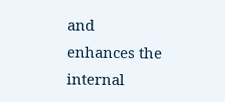and enhances the internal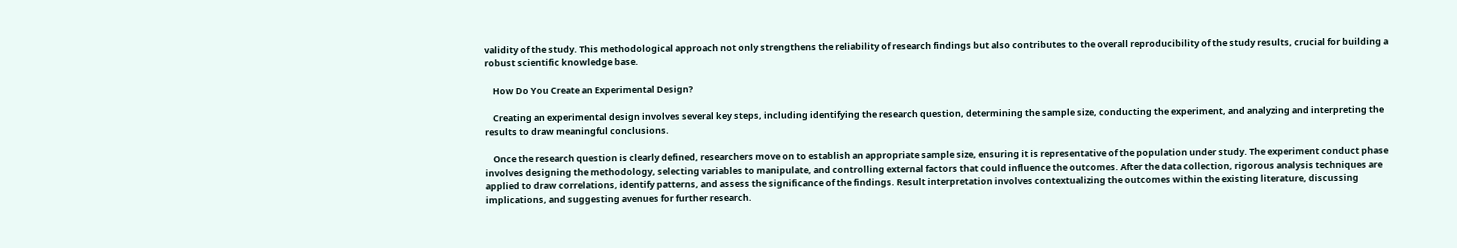validity of the study. This methodological approach not only strengthens the reliability of research findings but also contributes to the overall reproducibility of the study results, crucial for building a robust scientific knowledge base.

    How Do You Create an Experimental Design?

    Creating an experimental design involves several key steps, including identifying the research question, determining the sample size, conducting the experiment, and analyzing and interpreting the results to draw meaningful conclusions.

    Once the research question is clearly defined, researchers move on to establish an appropriate sample size, ensuring it is representative of the population under study. The experiment conduct phase involves designing the methodology, selecting variables to manipulate, and controlling external factors that could influence the outcomes. After the data collection, rigorous analysis techniques are applied to draw correlations, identify patterns, and assess the significance of the findings. Result interpretation involves contextualizing the outcomes within the existing literature, discussing implications, and suggesting avenues for further research.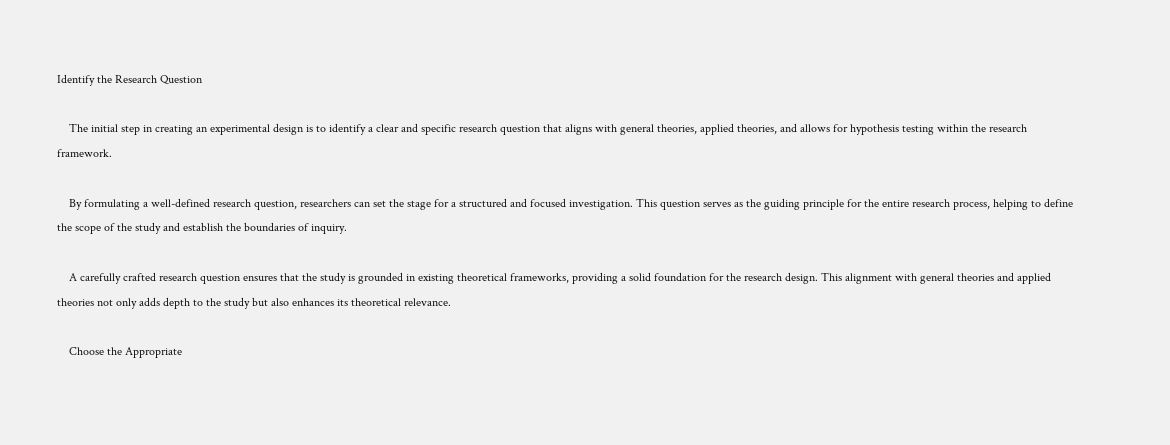Identify the Research Question

    The initial step in creating an experimental design is to identify a clear and specific research question that aligns with general theories, applied theories, and allows for hypothesis testing within the research framework.

    By formulating a well-defined research question, researchers can set the stage for a structured and focused investigation. This question serves as the guiding principle for the entire research process, helping to define the scope of the study and establish the boundaries of inquiry.

    A carefully crafted research question ensures that the study is grounded in existing theoretical frameworks, providing a solid foundation for the research design. This alignment with general theories and applied theories not only adds depth to the study but also enhances its theoretical relevance.

    Choose the Appropriate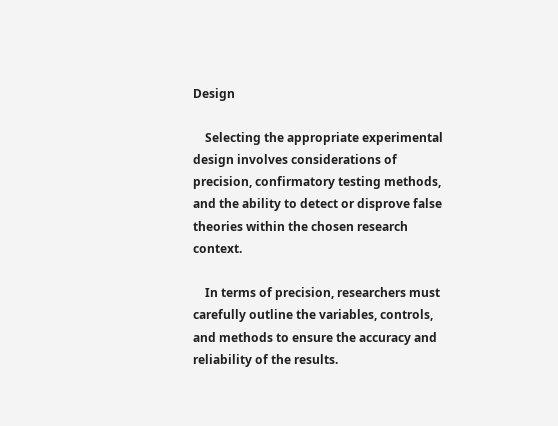Design

    Selecting the appropriate experimental design involves considerations of precision, confirmatory testing methods, and the ability to detect or disprove false theories within the chosen research context.

    In terms of precision, researchers must carefully outline the variables, controls, and methods to ensure the accuracy and reliability of the results.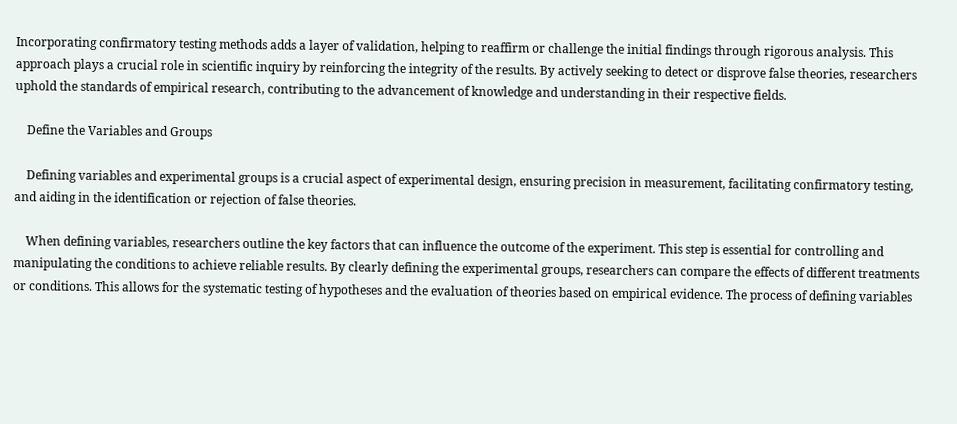Incorporating confirmatory testing methods adds a layer of validation, helping to reaffirm or challenge the initial findings through rigorous analysis. This approach plays a crucial role in scientific inquiry by reinforcing the integrity of the results. By actively seeking to detect or disprove false theories, researchers uphold the standards of empirical research, contributing to the advancement of knowledge and understanding in their respective fields.

    Define the Variables and Groups

    Defining variables and experimental groups is a crucial aspect of experimental design, ensuring precision in measurement, facilitating confirmatory testing, and aiding in the identification or rejection of false theories.

    When defining variables, researchers outline the key factors that can influence the outcome of the experiment. This step is essential for controlling and manipulating the conditions to achieve reliable results. By clearly defining the experimental groups, researchers can compare the effects of different treatments or conditions. This allows for the systematic testing of hypotheses and the evaluation of theories based on empirical evidence. The process of defining variables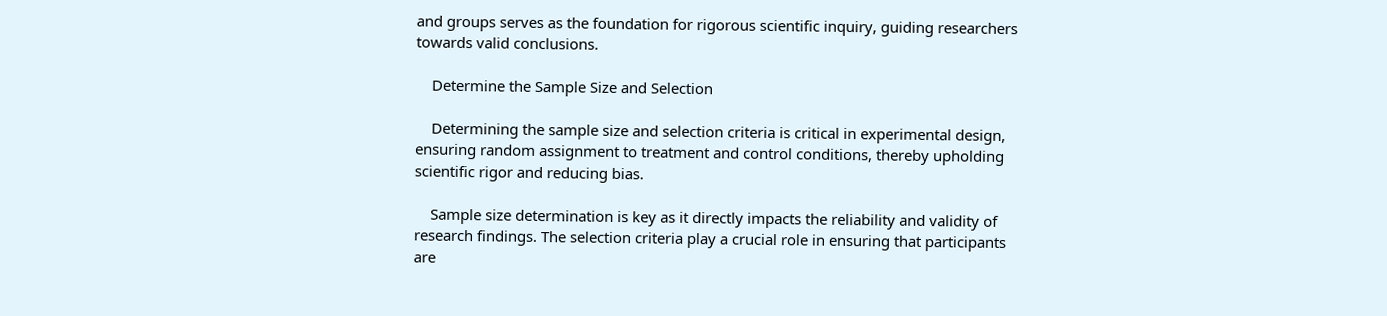and groups serves as the foundation for rigorous scientific inquiry, guiding researchers towards valid conclusions.

    Determine the Sample Size and Selection

    Determining the sample size and selection criteria is critical in experimental design, ensuring random assignment to treatment and control conditions, thereby upholding scientific rigor and reducing bias.

    Sample size determination is key as it directly impacts the reliability and validity of research findings. The selection criteria play a crucial role in ensuring that participants are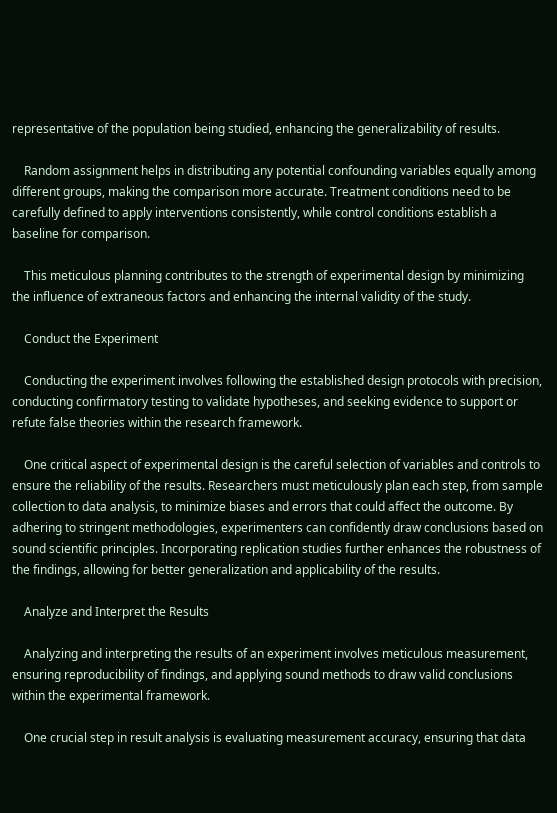representative of the population being studied, enhancing the generalizability of results.

    Random assignment helps in distributing any potential confounding variables equally among different groups, making the comparison more accurate. Treatment conditions need to be carefully defined to apply interventions consistently, while control conditions establish a baseline for comparison.

    This meticulous planning contributes to the strength of experimental design by minimizing the influence of extraneous factors and enhancing the internal validity of the study.

    Conduct the Experiment

    Conducting the experiment involves following the established design protocols with precision, conducting confirmatory testing to validate hypotheses, and seeking evidence to support or refute false theories within the research framework.

    One critical aspect of experimental design is the careful selection of variables and controls to ensure the reliability of the results. Researchers must meticulously plan each step, from sample collection to data analysis, to minimize biases and errors that could affect the outcome. By adhering to stringent methodologies, experimenters can confidently draw conclusions based on sound scientific principles. Incorporating replication studies further enhances the robustness of the findings, allowing for better generalization and applicability of the results.

    Analyze and Interpret the Results

    Analyzing and interpreting the results of an experiment involves meticulous measurement, ensuring reproducibility of findings, and applying sound methods to draw valid conclusions within the experimental framework.

    One crucial step in result analysis is evaluating measurement accuracy, ensuring that data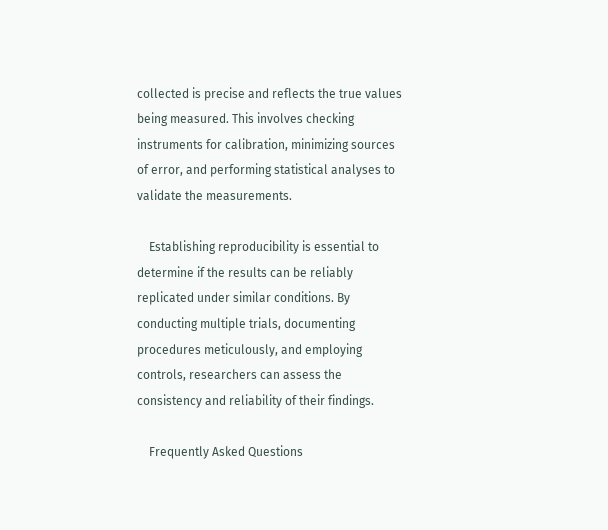collected is precise and reflects the true values being measured. This involves checking instruments for calibration, minimizing sources of error, and performing statistical analyses to validate the measurements.

    Establishing reproducibility is essential to determine if the results can be reliably replicated under similar conditions. By conducting multiple trials, documenting procedures meticulously, and employing controls, researchers can assess the consistency and reliability of their findings.

    Frequently Asked Questions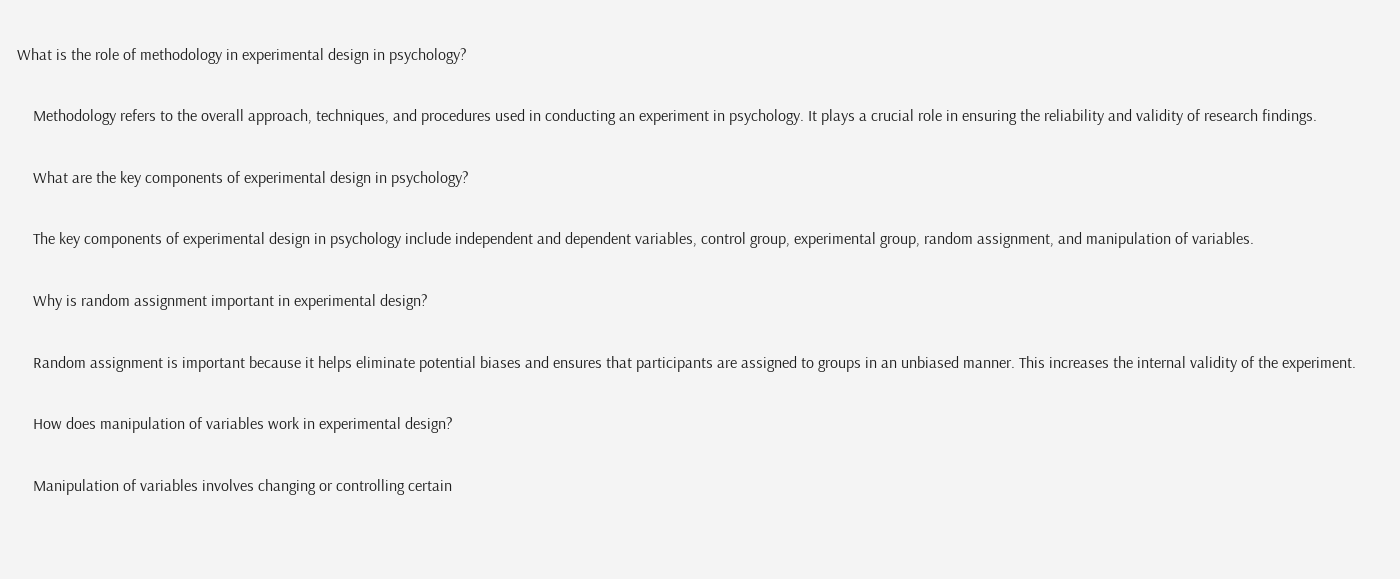What is the role of methodology in experimental design in psychology?

    Methodology refers to the overall approach, techniques, and procedures used in conducting an experiment in psychology. It plays a crucial role in ensuring the reliability and validity of research findings.

    What are the key components of experimental design in psychology?

    The key components of experimental design in psychology include independent and dependent variables, control group, experimental group, random assignment, and manipulation of variables.

    Why is random assignment important in experimental design?

    Random assignment is important because it helps eliminate potential biases and ensures that participants are assigned to groups in an unbiased manner. This increases the internal validity of the experiment.

    How does manipulation of variables work in experimental design?

    Manipulation of variables involves changing or controlling certain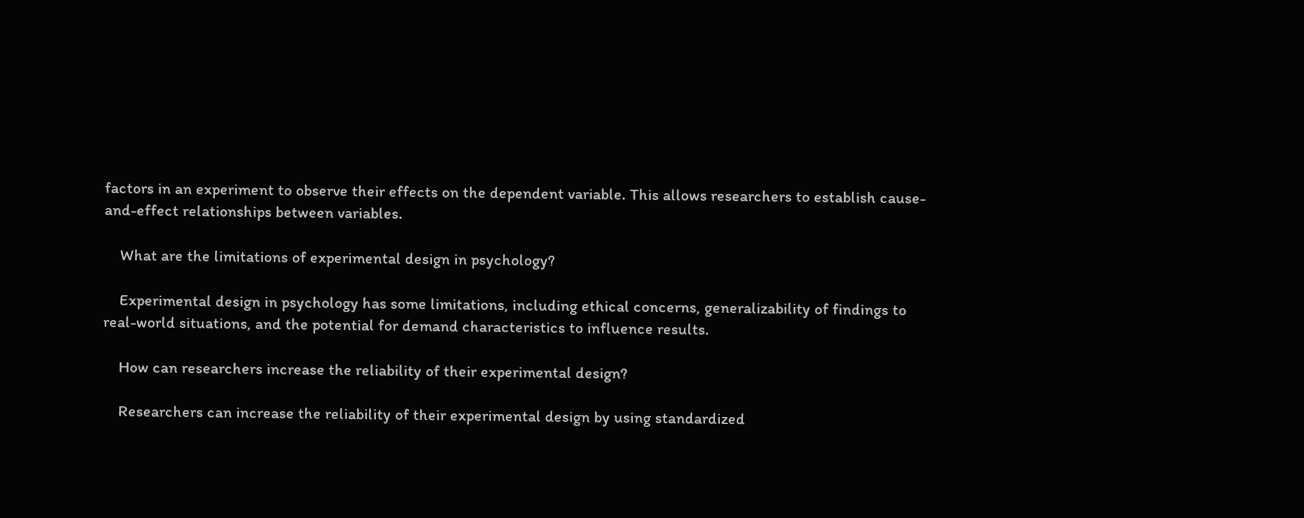factors in an experiment to observe their effects on the dependent variable. This allows researchers to establish cause-and-effect relationships between variables.

    What are the limitations of experimental design in psychology?

    Experimental design in psychology has some limitations, including ethical concerns, generalizability of findings to real-world situations, and the potential for demand characteristics to influence results.

    How can researchers increase the reliability of their experimental design?

    Researchers can increase the reliability of their experimental design by using standardized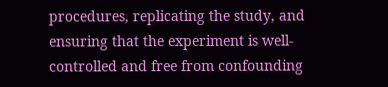procedures, replicating the study, and ensuring that the experiment is well-controlled and free from confounding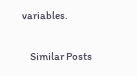variables.

    Similar Posts